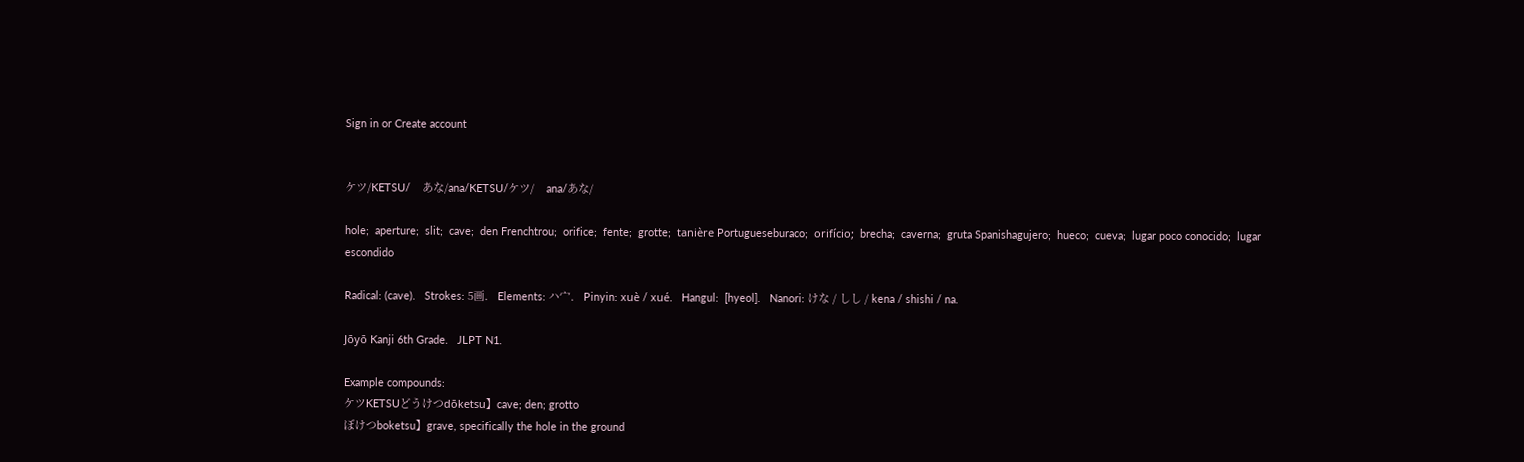Sign in or Create account


ケツ/KETSU/    あな/ana/KETSU/ケツ/    ana/あな/

hole;  aperture;  slit;  cave;  den Frenchtrou;  orifice;  fente;  grotte;  tanière Portugueseburaco;  orifício;  brecha;  caverna;  gruta Spanishagujero;  hueco;  cueva;  lugar poco conocido;  lugar escondido

Radical: (cave).   Strokes: 5画.   Elements: ハ宀.   Pinyin: xuè / xué.   Hangul:  [hyeol].   Nanori: けな / しし / kena / shishi / na.

Jōyō Kanji 6th Grade.   JLPT N1.

Example compounds:
ケツKETSUどうけつdōketsu】cave; den; grotto
ぼけつboketsu】grave, specifically the hole in the ground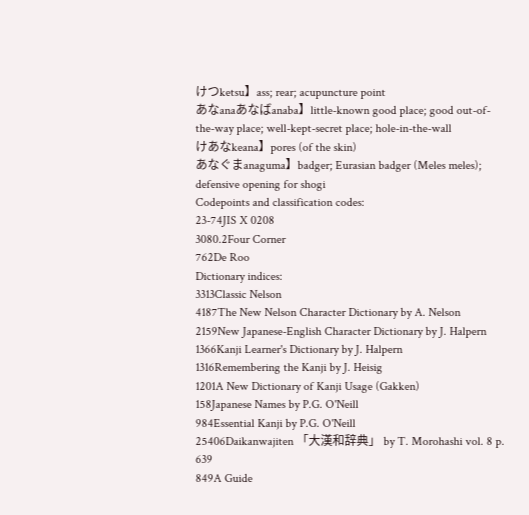けつketsu】ass; rear; acupuncture point
あなanaあなばanaba】little-known good place; good out-of-the-way place; well-kept-secret place; hole-in-the-wall
けあなkeana】pores (of the skin)
あなぐまanaguma】badger; Eurasian badger (Meles meles); defensive opening for shogi
Codepoints and classification codes:
23-74JIS X 0208
3080.2Four Corner
762De Roo
Dictionary indices:
3313Classic Nelson
4187The New Nelson Character Dictionary by A. Nelson
2159New Japanese-English Character Dictionary by J. Halpern
1366Kanji Learner's Dictionary by J. Halpern
1316Remembering the Kanji by J. Heisig
1201A New Dictionary of Kanji Usage (Gakken)
158Japanese Names by P.G. O'Neill
984Essential Kanji by P.G. O'Neill
25406Daikanwajiten 「大漢和辞典」 by T. Morohashi vol. 8 p. 639
849A Guide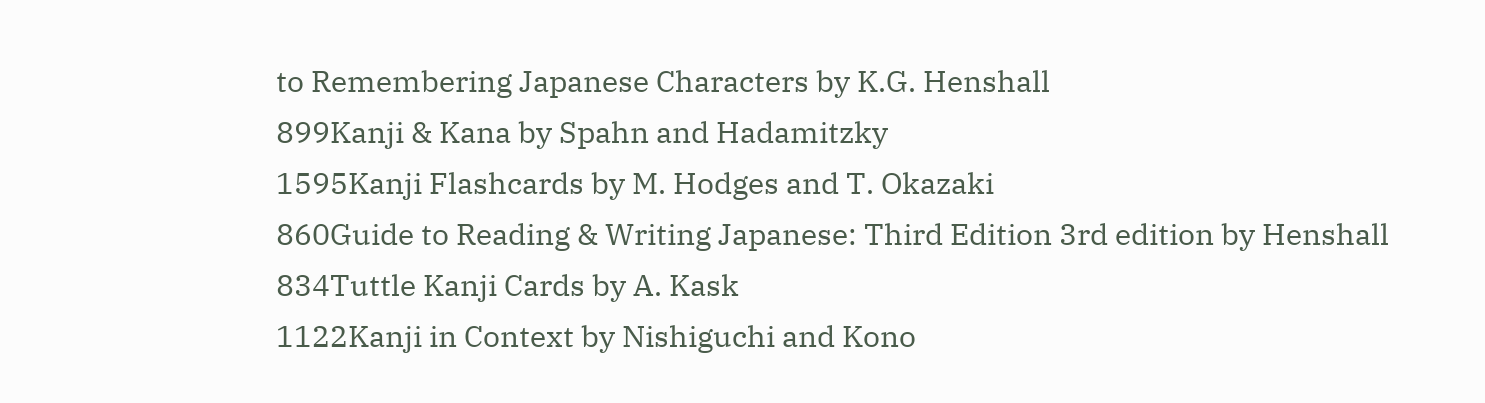to Remembering Japanese Characters by K.G. Henshall
899Kanji & Kana by Spahn and Hadamitzky
1595Kanji Flashcards by M. Hodges and T. Okazaki
860Guide to Reading & Writing Japanese: Third Edition 3rd edition by Henshall
834Tuttle Kanji Cards by A. Kask
1122Kanji in Context by Nishiguchi and Kono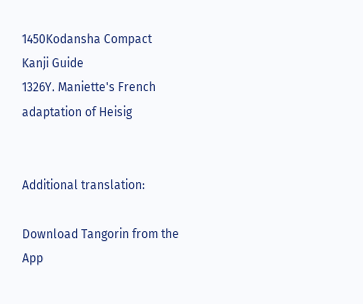1450Kodansha Compact Kanji Guide
1326Y. Maniette's French adaptation of Heisig


Additional translation:

Download Tangorin from the App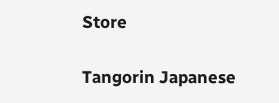Store

Tangorin Japanese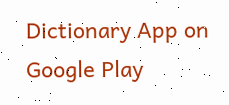Dictionary App on Google Play